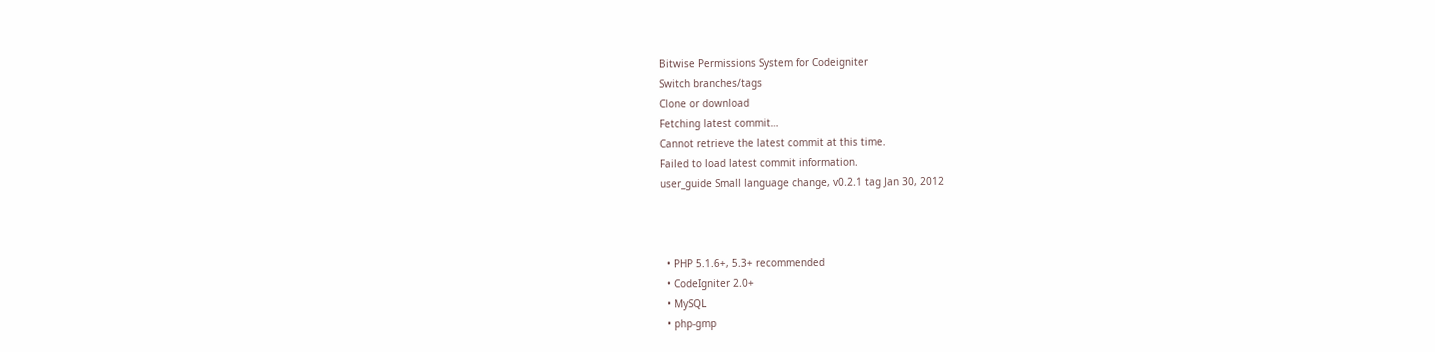Bitwise Permissions System for Codeigniter
Switch branches/tags
Clone or download
Fetching latest commit…
Cannot retrieve the latest commit at this time.
Failed to load latest commit information.
user_guide Small language change, v0.2.1 tag Jan 30, 2012



  • PHP 5.1.6+, 5.3+ recommended
  • CodeIgniter 2.0+
  • MySQL
  • php-gmp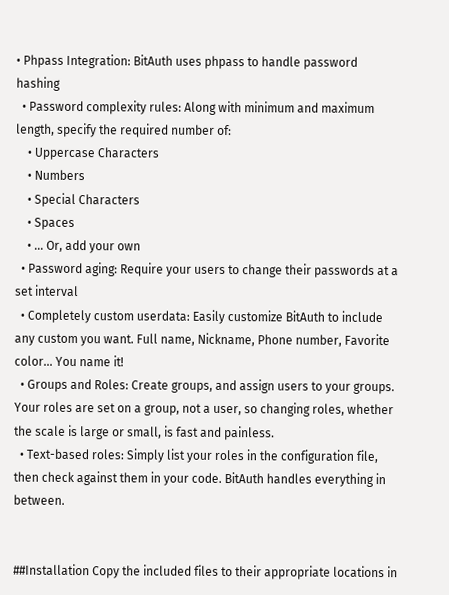• Phpass Integration: BitAuth uses phpass to handle password hashing
  • Password complexity rules: Along with minimum and maximum length, specify the required number of:
    • Uppercase Characters
    • Numbers
    • Special Characters
    • Spaces
    • ... Or, add your own
  • Password aging: Require your users to change their passwords at a set interval
  • Completely custom userdata: Easily customize BitAuth to include any custom you want. Full name, Nickname, Phone number, Favorite color... You name it!
  • Groups and Roles: Create groups, and assign users to your groups. Your roles are set on a group, not a user, so changing roles, whether the scale is large or small, is fast and painless.
  • Text-based roles: Simply list your roles in the configuration file, then check against them in your code. BitAuth handles everything in between.


##Installation Copy the included files to their appropriate locations in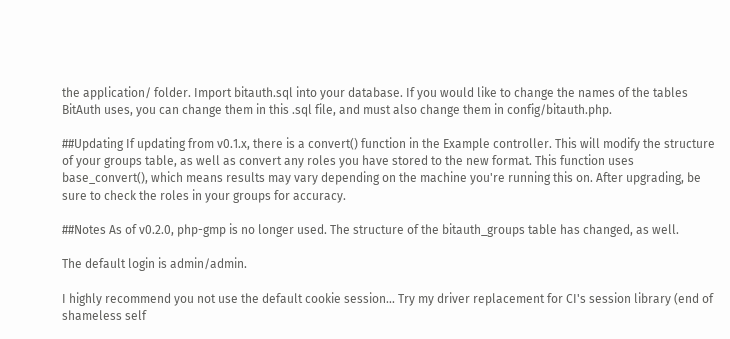the application/ folder. Import bitauth.sql into your database. If you would like to change the names of the tables BitAuth uses, you can change them in this .sql file, and must also change them in config/bitauth.php.

##Updating If updating from v0.1.x, there is a convert() function in the Example controller. This will modify the structure of your groups table, as well as convert any roles you have stored to the new format. This function uses base_convert(), which means results may vary depending on the machine you're running this on. After upgrading, be sure to check the roles in your groups for accuracy.

##Notes As of v0.2.0, php-gmp is no longer used. The structure of the bitauth_groups table has changed, as well.

The default login is admin/admin.

I highly recommend you not use the default cookie session... Try my driver replacement for CI's session library (end of shameless self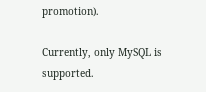promotion).

Currently, only MySQL is supported.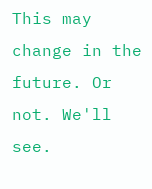This may change in the future. Or not. We'll see.